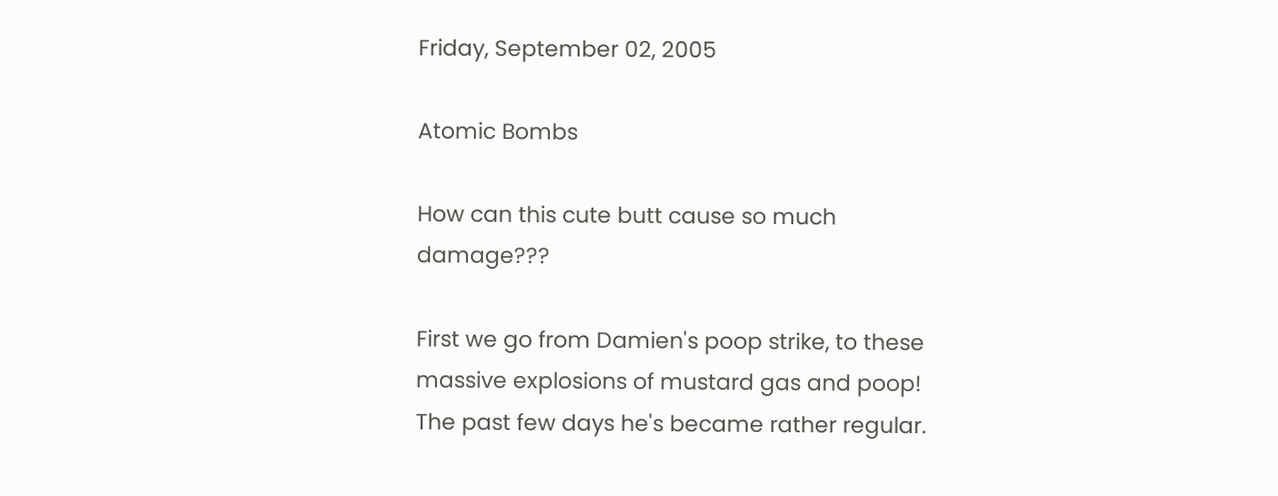Friday, September 02, 2005

Atomic Bombs

How can this cute butt cause so much damage???

First we go from Damien's poop strike, to these massive explosions of mustard gas and poop! The past few days he's became rather regular.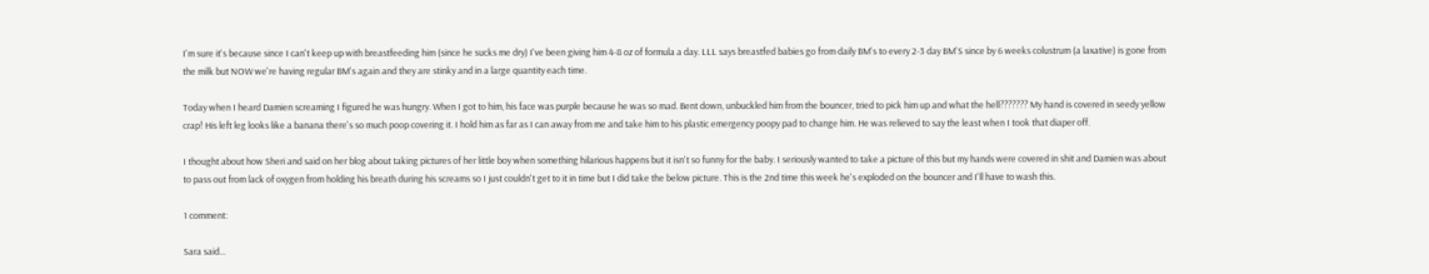I'm sure it's because since I can't keep up with breastfeeding him (since he sucks me dry) I've been giving him 4-8 oz of formula a day. LLL says breastfed babies go from daily BM's to every 2-3 day BM'S since by 6 weeks colustrum (a laxative) is gone from the milk but NOW we're having regular BM's again and they are stinky and in a large quantity each time.

Today when I heard Damien screaming I figured he was hungry. When I got to him, his face was purple because he was so mad. Bent down, unbuckled him from the bouncer, tried to pick him up and what the hell??????? My hand is covered in seedy yellow crap! His left leg looks like a banana there's so much poop covering it. I hold him as far as I can away from me and take him to his plastic emergency poopy pad to change him. He was relieved to say the least when I took that diaper off.

I thought about how Sheri and said on her blog about taking pictures of her little boy when something hilarious happens but it isn't so funny for the baby. I seriously wanted to take a picture of this but my hands were covered in shit and Damien was about to pass out from lack of oxygen from holding his breath during his screams so I just couldn't get to it in time but I did take the below picture. This is the 2nd time this week he's exploded on the bouncer and I'll have to wash this.

1 comment:

Sara said...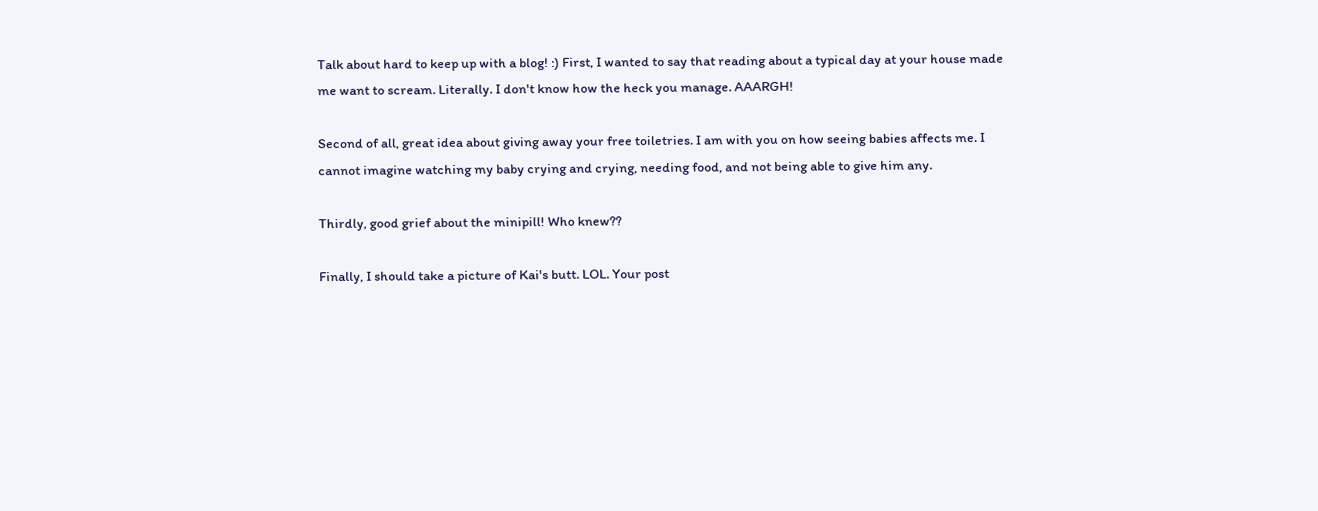Talk about hard to keep up with a blog! :) First, I wanted to say that reading about a typical day at your house made me want to scream. Literally. I don't know how the heck you manage. AAARGH!

Second of all, great idea about giving away your free toiletries. I am with you on how seeing babies affects me. I cannot imagine watching my baby crying and crying, needing food, and not being able to give him any.

Thirdly, good grief about the minipill! Who knew??

Finally, I should take a picture of Kai's butt. LOL. Your post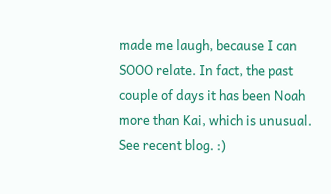made me laugh, because I can SOOO relate. In fact, the past couple of days it has been Noah more than Kai, which is unusual. See recent blog. :)